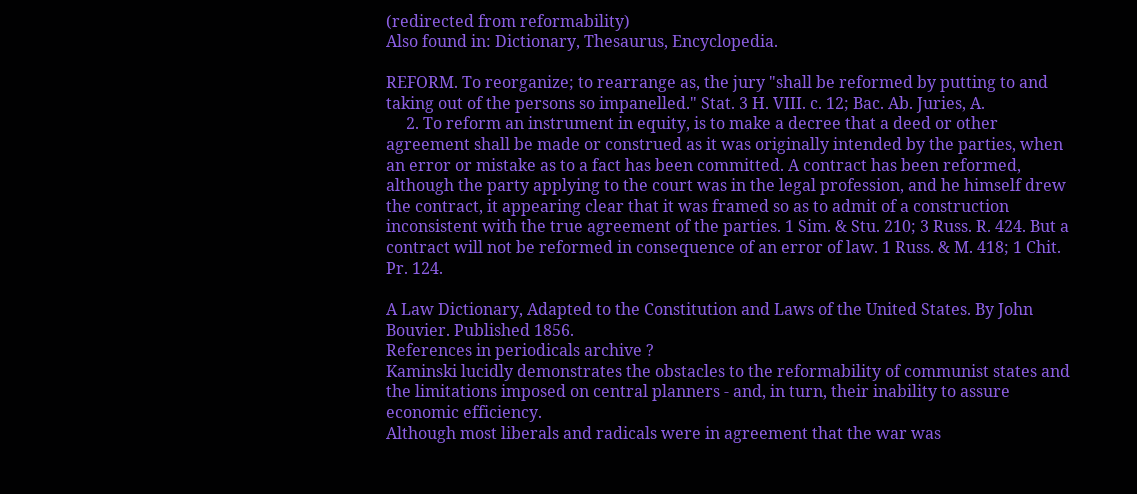(redirected from reformability)
Also found in: Dictionary, Thesaurus, Encyclopedia.

REFORM. To reorganize; to rearrange as, the jury "shall be reformed by putting to and taking out of the persons so impanelled." Stat. 3 H. VIII. c. 12; Bac. Ab. Juries, A.
     2. To reform an instrument in equity, is to make a decree that a deed or other agreement shall be made or construed as it was originally intended by the parties, when an error or mistake as to a fact has been committed. A contract has been reformed, although the party applying to the court was in the legal profession, and he himself drew the contract, it appearing clear that it was framed so as to admit of a construction inconsistent with the true agreement of the parties. 1 Sim. & Stu. 210; 3 Russ. R. 424. But a contract will not be reformed in consequence of an error of law. 1 Russ. & M. 418; 1 Chit. Pr. 124.

A Law Dictionary, Adapted to the Constitution and Laws of the United States. By John Bouvier. Published 1856.
References in periodicals archive ?
Kaminski lucidly demonstrates the obstacles to the reformability of communist states and the limitations imposed on central planners - and, in turn, their inability to assure economic efficiency.
Although most liberals and radicals were in agreement that the war was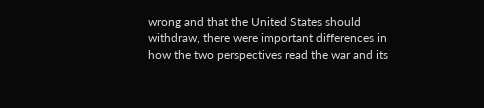wrong and that the United States should withdraw, there were important differences in how the two perspectives read the war and its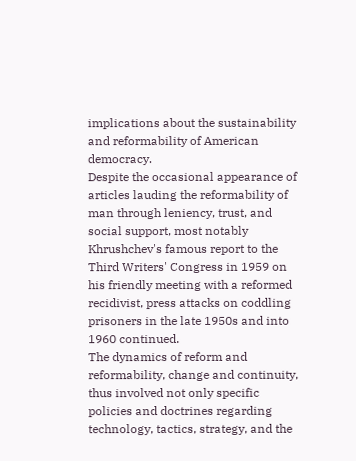implications about the sustainability and reformability of American democracy.
Despite the occasional appearance of articles lauding the reformability of man through leniency, trust, and social support, most notably Khrushchev's famous report to the Third Writers' Congress in 1959 on his friendly meeting with a reformed recidivist, press attacks on coddling prisoners in the late 1950s and into 1960 continued.
The dynamics of reform and reformability, change and continuity, thus involved not only specific policies and doctrines regarding technology, tactics, strategy, and the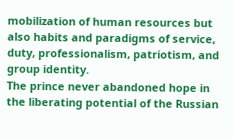mobilization of human resources but also habits and paradigms of service, duty, professionalism, patriotism, and group identity.
The prince never abandoned hope in the liberating potential of the Russian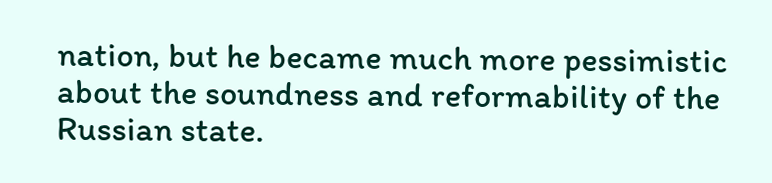nation, but he became much more pessimistic about the soundness and reformability of the Russian state.